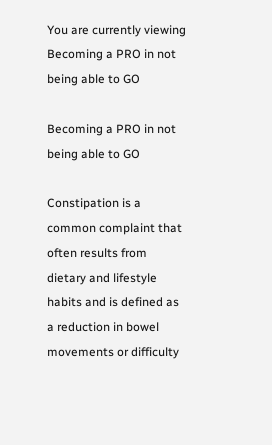You are currently viewing Becoming a PRO in not being able to GO

Becoming a PRO in not being able to GO

Constipation is a common complaint that often results from dietary and lifestyle habits and is defined as a reduction in bowel movements or difficulty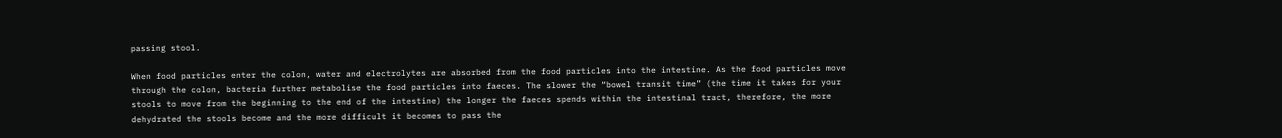passing stool.

When food particles enter the colon, water and electrolytes are absorbed from the food particles into the intestine. As the food particles move through the colon, bacteria further metabolise the food particles into faeces. The slower the “bowel transit time” (the time it takes for your stools to move from the beginning to the end of the intestine) the longer the faeces spends within the intestinal tract, therefore, the more dehydrated the stools become and the more difficult it becomes to pass the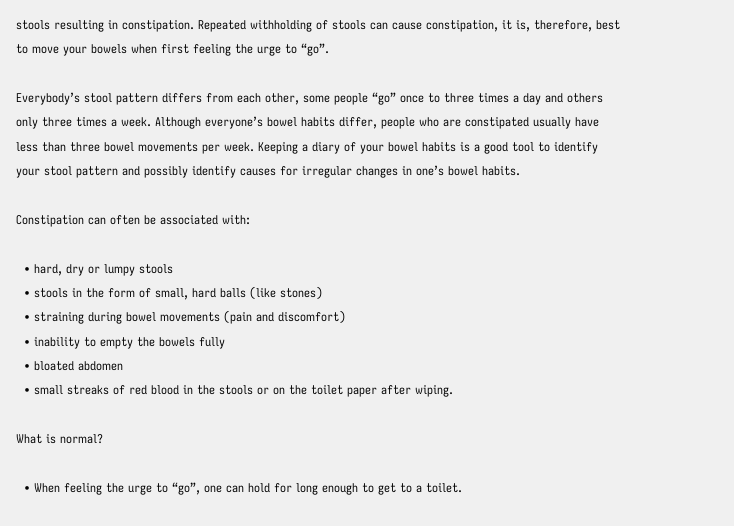stools resulting in constipation. Repeated withholding of stools can cause constipation, it is, therefore, best to move your bowels when first feeling the urge to “go”.

Everybody’s stool pattern differs from each other, some people “go” once to three times a day and others only three times a week. Although everyone’s bowel habits differ, people who are constipated usually have less than three bowel movements per week. Keeping a diary of your bowel habits is a good tool to identify your stool pattern and possibly identify causes for irregular changes in one’s bowel habits.

Constipation can often be associated with:

  • hard, dry or lumpy stools
  • stools in the form of small, hard balls (like stones)
  • straining during bowel movements (pain and discomfort)
  • inability to empty the bowels fully
  • bloated abdomen
  • small streaks of red blood in the stools or on the toilet paper after wiping.

What is normal?

  • When feeling the urge to “go”, one can hold for long enough to get to a toilet.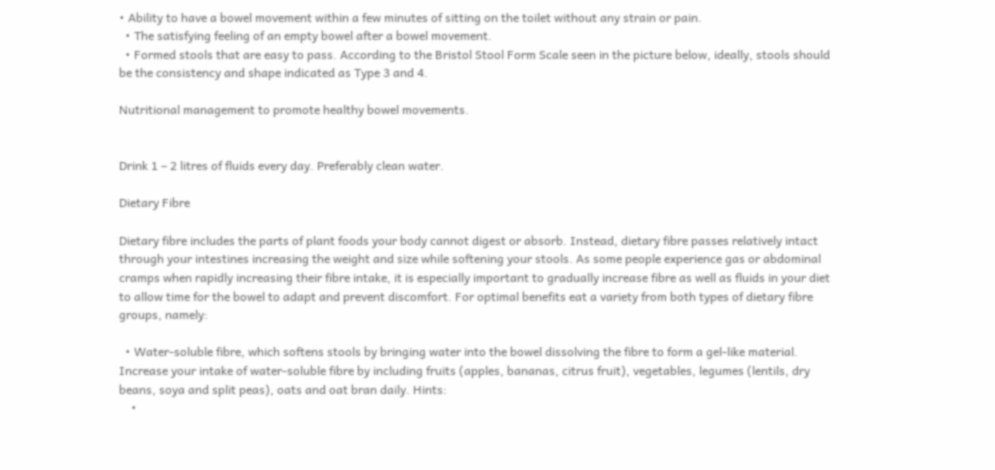• Ability to have a bowel movement within a few minutes of sitting on the toilet without any strain or pain.
  • The satisfying feeling of an empty bowel after a bowel movement.
  • Formed stools that are easy to pass. According to the Bristol Stool Form Scale seen in the picture below, ideally, stools should be the consistency and shape indicated as Type 3 and 4.

Nutritional management to promote healthy bowel movements.


Drink 1 – 2 litres of fluids every day. Preferably clean water.

Dietary Fibre

Dietary fibre includes the parts of plant foods your body cannot digest or absorb. Instead, dietary fibre passes relatively intact through your intestines increasing the weight and size while softening your stools. As some people experience gas or abdominal cramps when rapidly increasing their fibre intake, it is especially important to gradually increase fibre as well as fluids in your diet to allow time for the bowel to adapt and prevent discomfort. For optimal benefits eat a variety from both types of dietary fibre groups, namely:

  • Water-soluble fibre, which softens stools by bringing water into the bowel dissolving the fibre to form a gel-like material. Increase your intake of water-soluble fibre by including fruits (apples, bananas, citrus fruit), vegetables, legumes (lentils, dry beans, soya and split peas), oats and oat bran daily. Hints:
    •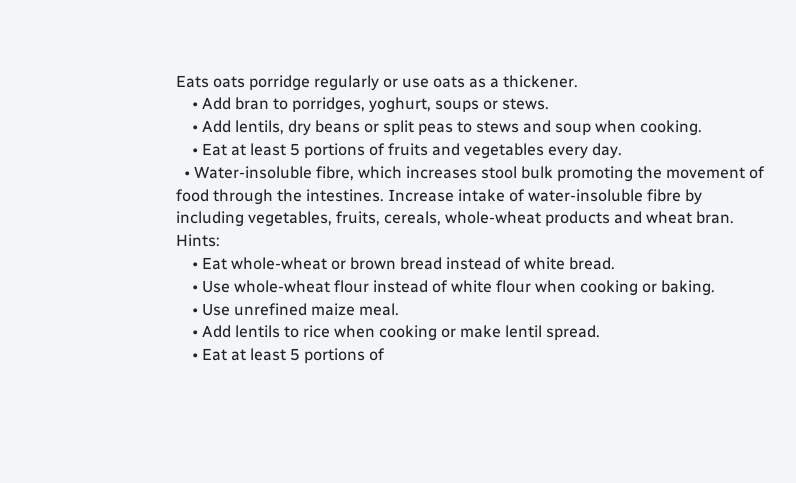Eats oats porridge regularly or use oats as a thickener.
    • Add bran to porridges, yoghurt, soups or stews.
    • Add lentils, dry beans or split peas to stews and soup when cooking.
    • Eat at least 5 portions of fruits and vegetables every day.
  • Water-insoluble fibre, which increases stool bulk promoting the movement of food through the intestines. Increase intake of water-insoluble fibre by including vegetables, fruits, cereals, whole-wheat products and wheat bran. Hints:
    • Eat whole-wheat or brown bread instead of white bread.
    • Use whole-wheat flour instead of white flour when cooking or baking.
    • Use unrefined maize meal.
    • Add lentils to rice when cooking or make lentil spread.
    • Eat at least 5 portions of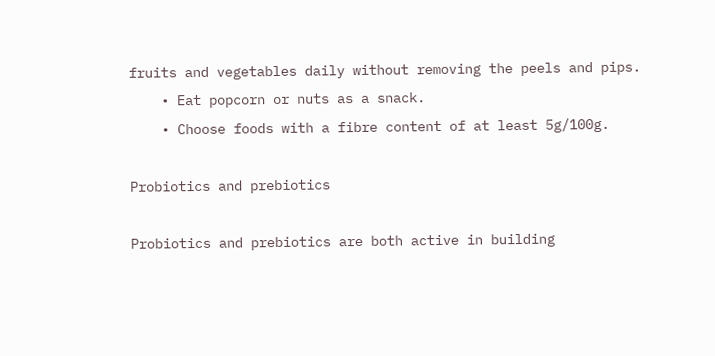fruits and vegetables daily without removing the peels and pips.
    • Eat popcorn or nuts as a snack.
    • Choose foods with a fibre content of at least 5g/100g.

Probiotics and prebiotics

Probiotics and prebiotics are both active in building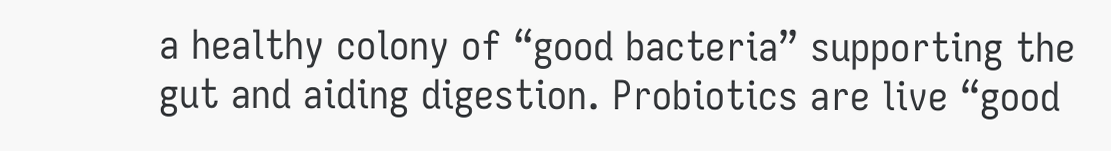a healthy colony of “good bacteria” supporting the gut and aiding digestion. Probiotics are live “good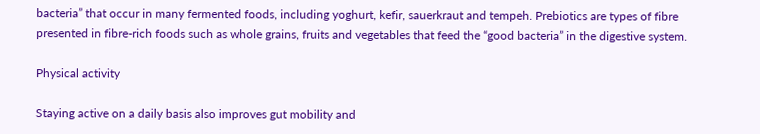bacteria” that occur in many fermented foods, including yoghurt, kefir, sauerkraut and tempeh. Prebiotics are types of fibre presented in fibre-rich foods such as whole grains, fruits and vegetables that feed the “good bacteria” in the digestive system.

Physical activity

Staying active on a daily basis also improves gut mobility and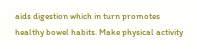aids digestion which in turn promotes healthy bowel habits. Make physical activity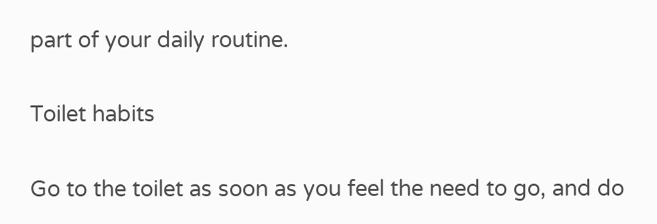part of your daily routine.

Toilet habits

Go to the toilet as soon as you feel the need to go, and do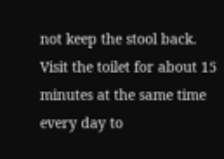not keep the stool back. Visit the toilet for about 15 minutes at the same time every day to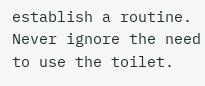establish a routine. Never ignore the need to use the toilet.